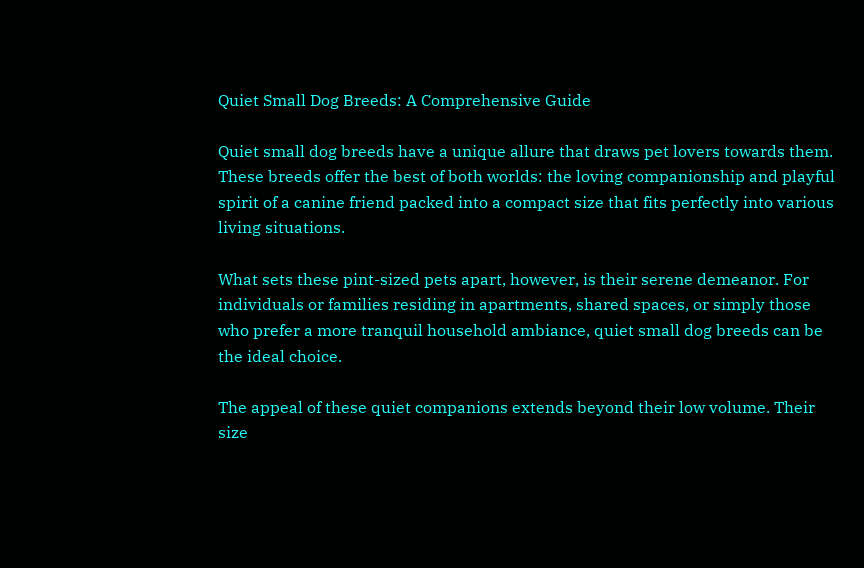Quiet Small Dog Breeds: A Comprehensive Guide

Quiet small dog breeds have a unique allure that draws pet lovers towards them. These breeds offer the best of both worlds: the loving companionship and playful spirit of a canine friend packed into a compact size that fits perfectly into various living situations.

What sets these pint-sized pets apart, however, is their serene demeanor. For individuals or families residing in apartments, shared spaces, or simply those who prefer a more tranquil household ambiance, quiet small dog breeds can be the ideal choice.

The appeal of these quiet companions extends beyond their low volume. Their size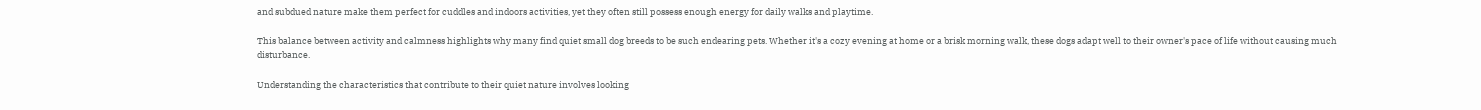and subdued nature make them perfect for cuddles and indoors activities, yet they often still possess enough energy for daily walks and playtime.

This balance between activity and calmness highlights why many find quiet small dog breeds to be such endearing pets. Whether it's a cozy evening at home or a brisk morning walk, these dogs adapt well to their owner's pace of life without causing much disturbance.

Understanding the characteristics that contribute to their quiet nature involves looking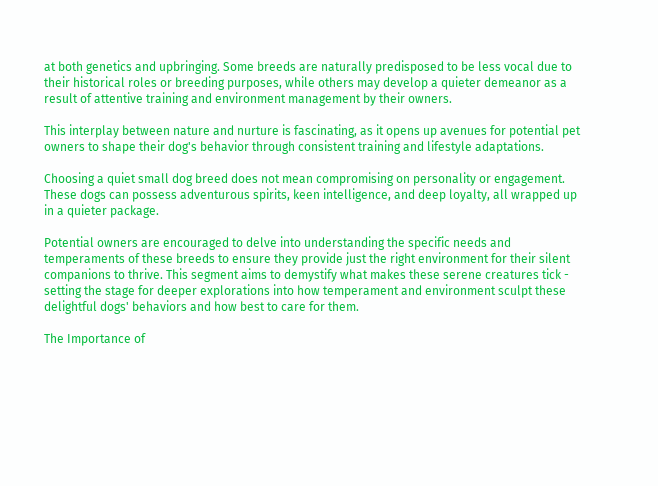at both genetics and upbringing. Some breeds are naturally predisposed to be less vocal due to their historical roles or breeding purposes, while others may develop a quieter demeanor as a result of attentive training and environment management by their owners.

This interplay between nature and nurture is fascinating, as it opens up avenues for potential pet owners to shape their dog's behavior through consistent training and lifestyle adaptations.

Choosing a quiet small dog breed does not mean compromising on personality or engagement. These dogs can possess adventurous spirits, keen intelligence, and deep loyalty, all wrapped up in a quieter package.

Potential owners are encouraged to delve into understanding the specific needs and temperaments of these breeds to ensure they provide just the right environment for their silent companions to thrive. This segment aims to demystify what makes these serene creatures tick - setting the stage for deeper explorations into how temperament and environment sculpt these delightful dogs' behaviors and how best to care for them.

The Importance of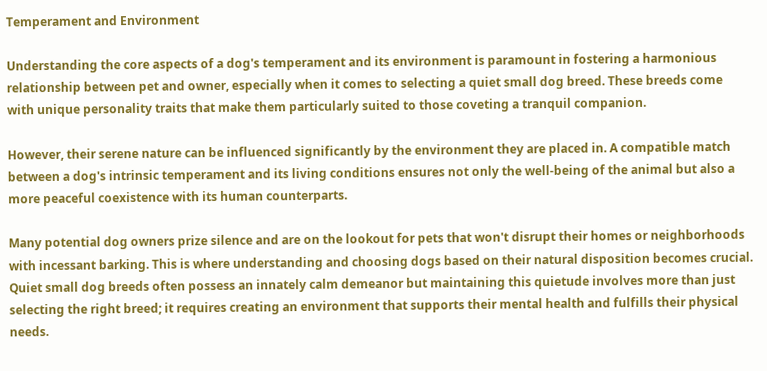Temperament and Environment

Understanding the core aspects of a dog's temperament and its environment is paramount in fostering a harmonious relationship between pet and owner, especially when it comes to selecting a quiet small dog breed. These breeds come with unique personality traits that make them particularly suited to those coveting a tranquil companion.

However, their serene nature can be influenced significantly by the environment they are placed in. A compatible match between a dog's intrinsic temperament and its living conditions ensures not only the well-being of the animal but also a more peaceful coexistence with its human counterparts.

Many potential dog owners prize silence and are on the lookout for pets that won't disrupt their homes or neighborhoods with incessant barking. This is where understanding and choosing dogs based on their natural disposition becomes crucial. Quiet small dog breeds often possess an innately calm demeanor but maintaining this quietude involves more than just selecting the right breed; it requires creating an environment that supports their mental health and fulfills their physical needs.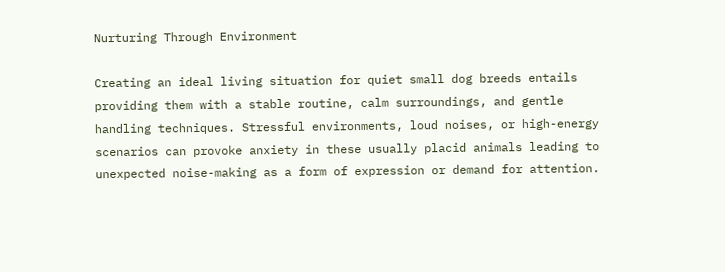Nurturing Through Environment

Creating an ideal living situation for quiet small dog breeds entails providing them with a stable routine, calm surroundings, and gentle handling techniques. Stressful environments, loud noises, or high-energy scenarios can provoke anxiety in these usually placid animals leading to unexpected noise-making as a form of expression or demand for attention.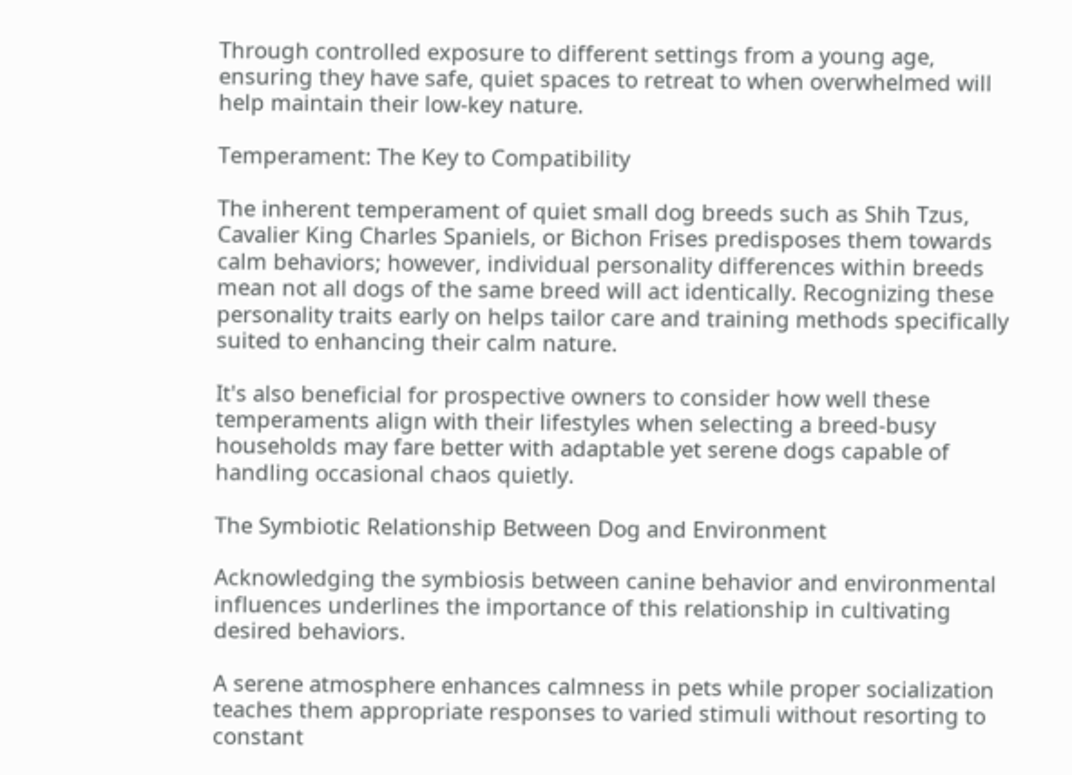Through controlled exposure to different settings from a young age, ensuring they have safe, quiet spaces to retreat to when overwhelmed will help maintain their low-key nature.

Temperament: The Key to Compatibility

The inherent temperament of quiet small dog breeds such as Shih Tzus, Cavalier King Charles Spaniels, or Bichon Frises predisposes them towards calm behaviors; however, individual personality differences within breeds mean not all dogs of the same breed will act identically. Recognizing these personality traits early on helps tailor care and training methods specifically suited to enhancing their calm nature.

It's also beneficial for prospective owners to consider how well these temperaments align with their lifestyles when selecting a breed-busy households may fare better with adaptable yet serene dogs capable of handling occasional chaos quietly.

The Symbiotic Relationship Between Dog and Environment

Acknowledging the symbiosis between canine behavior and environmental influences underlines the importance of this relationship in cultivating desired behaviors.

A serene atmosphere enhances calmness in pets while proper socialization teaches them appropriate responses to varied stimuli without resorting to constant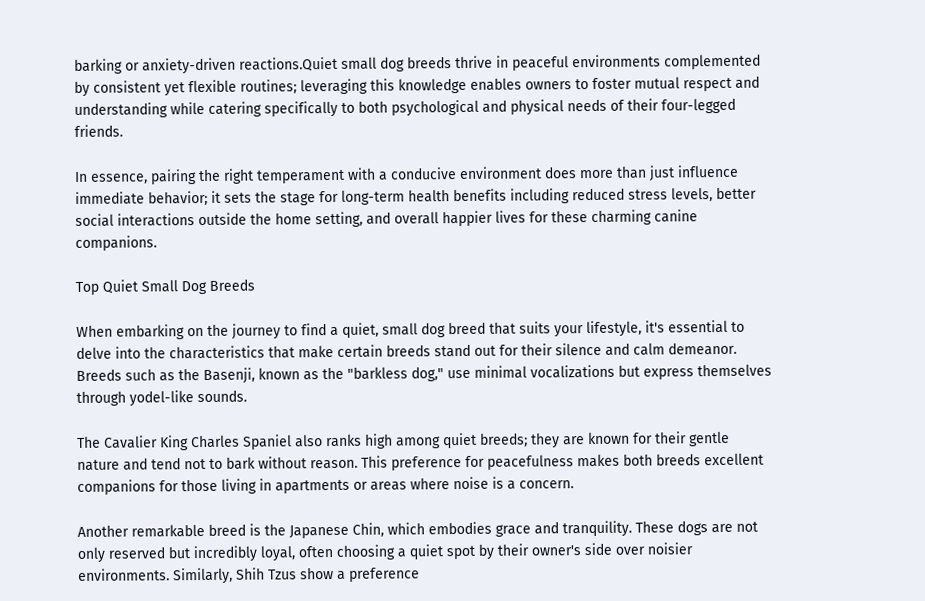barking or anxiety-driven reactions.Quiet small dog breeds thrive in peaceful environments complemented by consistent yet flexible routines; leveraging this knowledge enables owners to foster mutual respect and understanding while catering specifically to both psychological and physical needs of their four-legged friends.

In essence, pairing the right temperament with a conducive environment does more than just influence immediate behavior; it sets the stage for long-term health benefits including reduced stress levels, better social interactions outside the home setting, and overall happier lives for these charming canine companions.

Top Quiet Small Dog Breeds

When embarking on the journey to find a quiet, small dog breed that suits your lifestyle, it's essential to delve into the characteristics that make certain breeds stand out for their silence and calm demeanor. Breeds such as the Basenji, known as the "barkless dog," use minimal vocalizations but express themselves through yodel-like sounds.

The Cavalier King Charles Spaniel also ranks high among quiet breeds; they are known for their gentle nature and tend not to bark without reason. This preference for peacefulness makes both breeds excellent companions for those living in apartments or areas where noise is a concern.

Another remarkable breed is the Japanese Chin, which embodies grace and tranquility. These dogs are not only reserved but incredibly loyal, often choosing a quiet spot by their owner's side over noisier environments. Similarly, Shih Tzus show a preference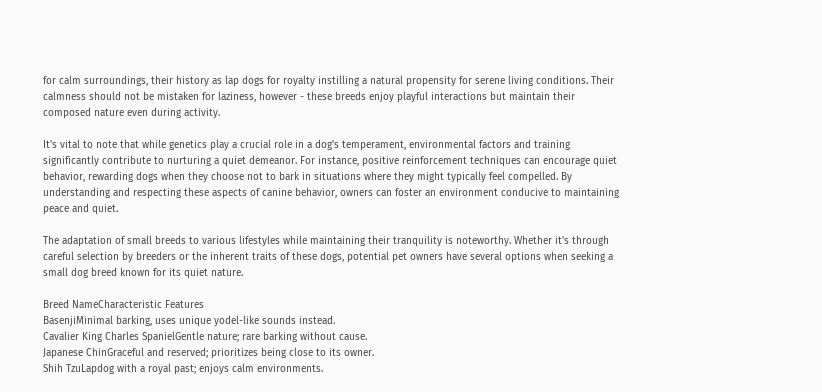for calm surroundings, their history as lap dogs for royalty instilling a natural propensity for serene living conditions. Their calmness should not be mistaken for laziness, however - these breeds enjoy playful interactions but maintain their composed nature even during activity.

It's vital to note that while genetics play a crucial role in a dog's temperament, environmental factors and training significantly contribute to nurturing a quiet demeanor. For instance, positive reinforcement techniques can encourage quiet behavior, rewarding dogs when they choose not to bark in situations where they might typically feel compelled. By understanding and respecting these aspects of canine behavior, owners can foster an environment conducive to maintaining peace and quiet.

The adaptation of small breeds to various lifestyles while maintaining their tranquility is noteworthy. Whether it's through careful selection by breeders or the inherent traits of these dogs, potential pet owners have several options when seeking a small dog breed known for its quiet nature.

Breed NameCharacteristic Features
BasenjiMinimal barking, uses unique yodel-like sounds instead.
Cavalier King Charles SpanielGentle nature; rare barking without cause.
Japanese ChinGraceful and reserved; prioritizes being close to its owner.
Shih TzuLapdog with a royal past; enjoys calm environments.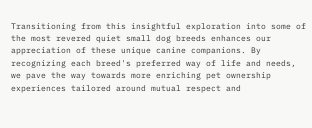Transitioning from this insightful exploration into some of the most revered quiet small dog breeds enhances our appreciation of these unique canine companions. By recognizing each breed's preferred way of life and needs, we pave the way towards more enriching pet ownership experiences tailored around mutual respect and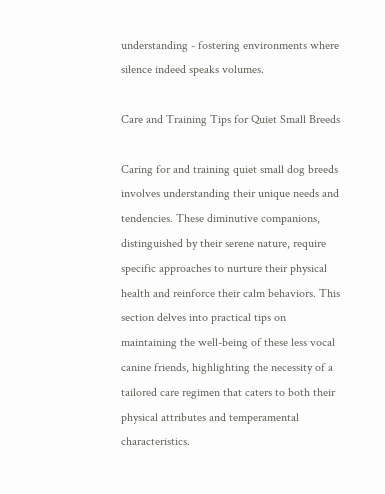understanding - fostering environments where silence indeed speaks volumes.

Care and Training Tips for Quiet Small Breeds

Caring for and training quiet small dog breeds involves understanding their unique needs and tendencies. These diminutive companions, distinguished by their serene nature, require specific approaches to nurture their physical health and reinforce their calm behaviors. This section delves into practical tips on maintaining the well-being of these less vocal canine friends, highlighting the necessity of a tailored care regimen that caters to both their physical attributes and temperamental characteristics.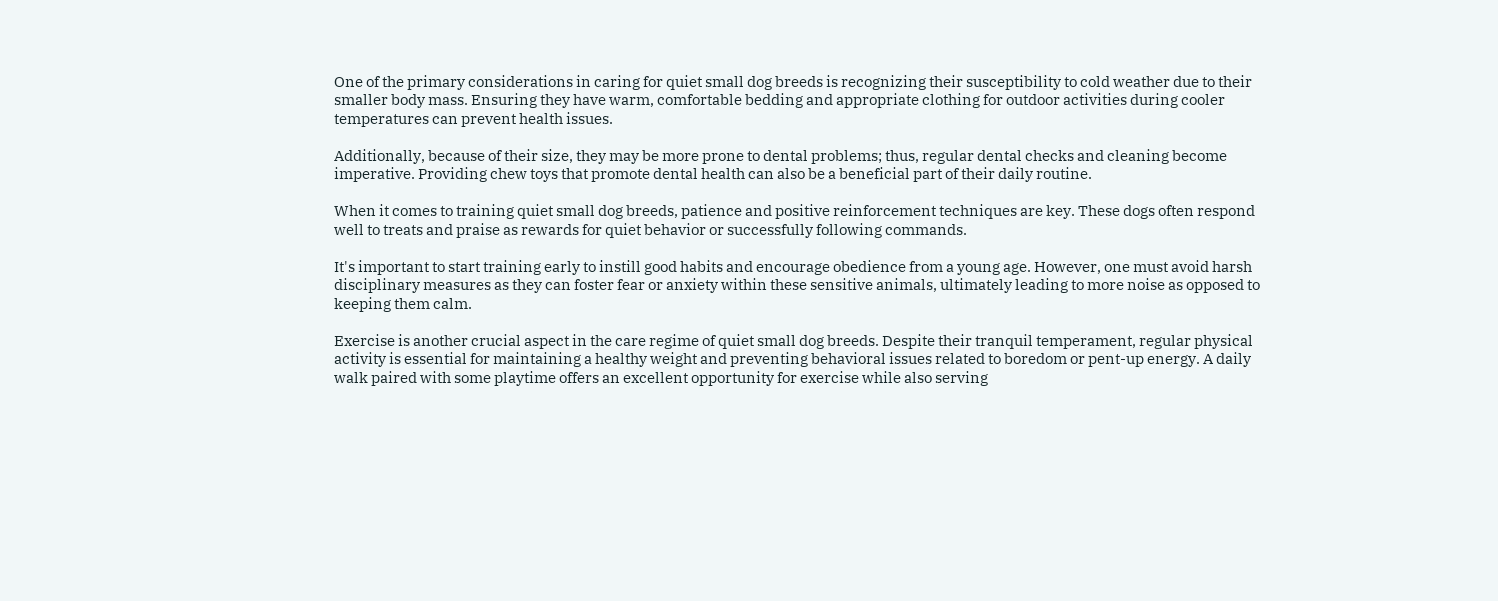One of the primary considerations in caring for quiet small dog breeds is recognizing their susceptibility to cold weather due to their smaller body mass. Ensuring they have warm, comfortable bedding and appropriate clothing for outdoor activities during cooler temperatures can prevent health issues.

Additionally, because of their size, they may be more prone to dental problems; thus, regular dental checks and cleaning become imperative. Providing chew toys that promote dental health can also be a beneficial part of their daily routine.

When it comes to training quiet small dog breeds, patience and positive reinforcement techniques are key. These dogs often respond well to treats and praise as rewards for quiet behavior or successfully following commands.

It's important to start training early to instill good habits and encourage obedience from a young age. However, one must avoid harsh disciplinary measures as they can foster fear or anxiety within these sensitive animals, ultimately leading to more noise as opposed to keeping them calm.

Exercise is another crucial aspect in the care regime of quiet small dog breeds. Despite their tranquil temperament, regular physical activity is essential for maintaining a healthy weight and preventing behavioral issues related to boredom or pent-up energy. A daily walk paired with some playtime offers an excellent opportunity for exercise while also serving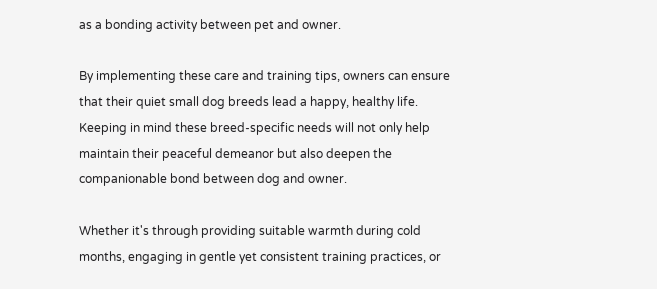as a bonding activity between pet and owner.

By implementing these care and training tips, owners can ensure that their quiet small dog breeds lead a happy, healthy life. Keeping in mind these breed-specific needs will not only help maintain their peaceful demeanor but also deepen the companionable bond between dog and owner.

Whether it's through providing suitable warmth during cold months, engaging in gentle yet consistent training practices, or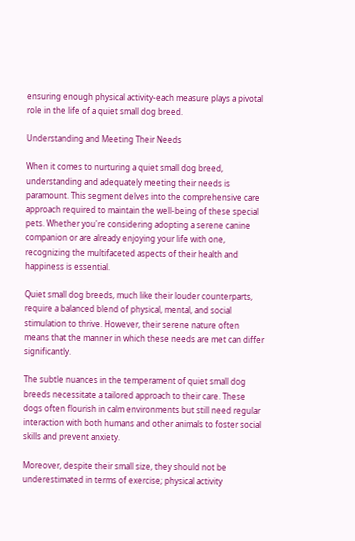ensuring enough physical activity-each measure plays a pivotal role in the life of a quiet small dog breed.

Understanding and Meeting Their Needs

When it comes to nurturing a quiet small dog breed, understanding and adequately meeting their needs is paramount. This segment delves into the comprehensive care approach required to maintain the well-being of these special pets. Whether you're considering adopting a serene canine companion or are already enjoying your life with one, recognizing the multifaceted aspects of their health and happiness is essential.

Quiet small dog breeds, much like their louder counterparts, require a balanced blend of physical, mental, and social stimulation to thrive. However, their serene nature often means that the manner in which these needs are met can differ significantly.

The subtle nuances in the temperament of quiet small dog breeds necessitate a tailored approach to their care. These dogs often flourish in calm environments but still need regular interaction with both humans and other animals to foster social skills and prevent anxiety.

Moreover, despite their small size, they should not be underestimated in terms of exercise; physical activity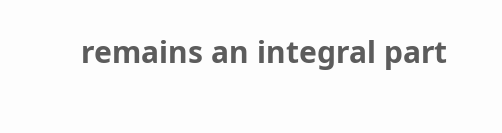remains an integral part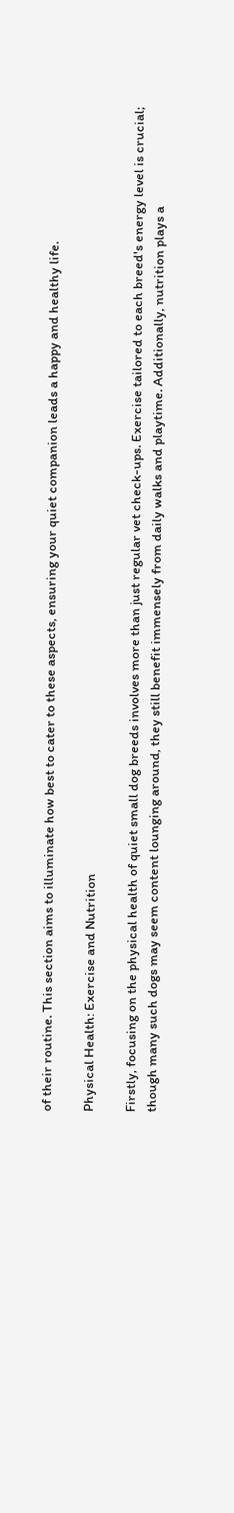of their routine. This section aims to illuminate how best to cater to these aspects, ensuring your quiet companion leads a happy and healthy life.

Physical Health: Exercise and Nutrition

Firstly, focusing on the physical health of quiet small dog breeds involves more than just regular vet check-ups. Exercise tailored to each breed's energy level is crucial; though many such dogs may seem content lounging around, they still benefit immensely from daily walks and playtime. Additionally, nutrition plays a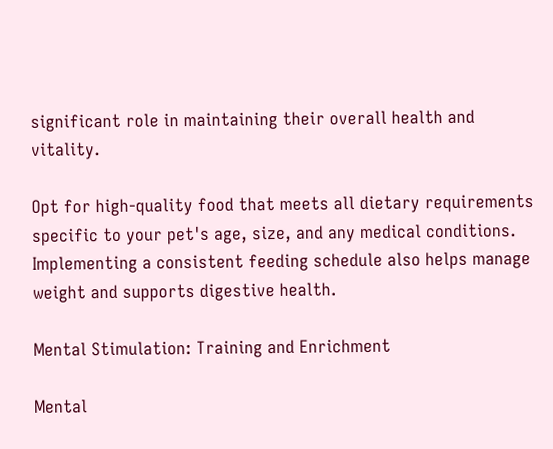significant role in maintaining their overall health and vitality.

Opt for high-quality food that meets all dietary requirements specific to your pet's age, size, and any medical conditions. Implementing a consistent feeding schedule also helps manage weight and supports digestive health.

Mental Stimulation: Training and Enrichment

Mental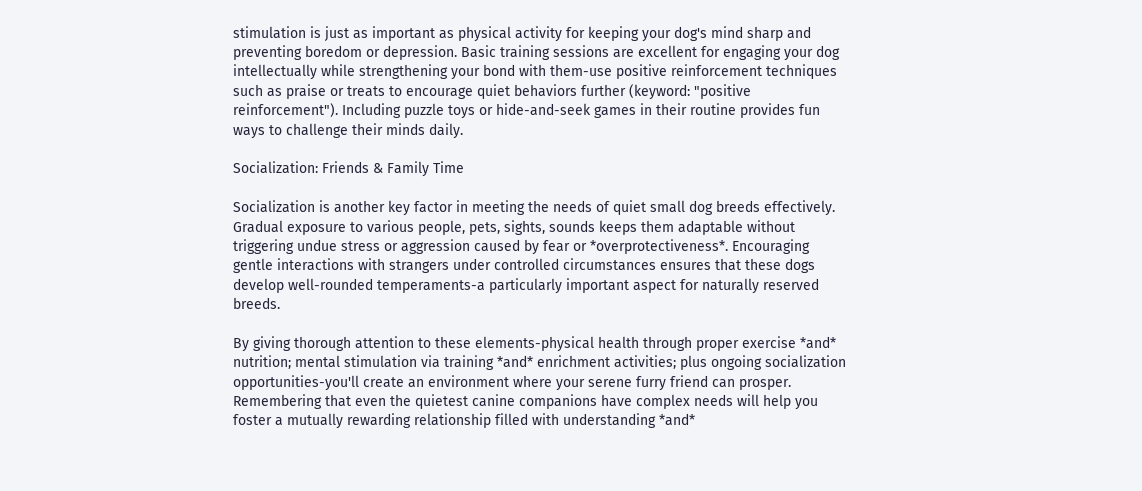stimulation is just as important as physical activity for keeping your dog's mind sharp and preventing boredom or depression. Basic training sessions are excellent for engaging your dog intellectually while strengthening your bond with them-use positive reinforcement techniques such as praise or treats to encourage quiet behaviors further (keyword: "positive reinforcement"). Including puzzle toys or hide-and-seek games in their routine provides fun ways to challenge their minds daily.

Socialization: Friends & Family Time

Socialization is another key factor in meeting the needs of quiet small dog breeds effectively. Gradual exposure to various people, pets, sights, sounds keeps them adaptable without triggering undue stress or aggression caused by fear or *overprotectiveness*. Encouraging gentle interactions with strangers under controlled circumstances ensures that these dogs develop well-rounded temperaments-a particularly important aspect for naturally reserved breeds.

By giving thorough attention to these elements-physical health through proper exercise *and* nutrition; mental stimulation via training *and* enrichment activities; plus ongoing socialization opportunities-you'll create an environment where your serene furry friend can prosper. Remembering that even the quietest canine companions have complex needs will help you foster a mutually rewarding relationship filled with understanding *and*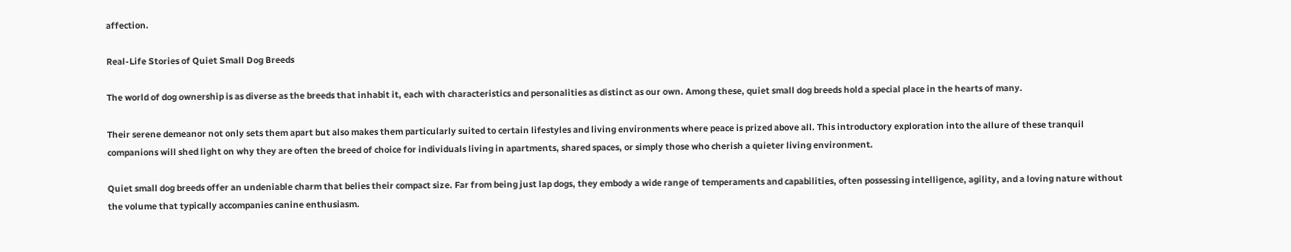affection.

Real-Life Stories of Quiet Small Dog Breeds

The world of dog ownership is as diverse as the breeds that inhabit it, each with characteristics and personalities as distinct as our own. Among these, quiet small dog breeds hold a special place in the hearts of many.

Their serene demeanor not only sets them apart but also makes them particularly suited to certain lifestyles and living environments where peace is prized above all. This introductory exploration into the allure of these tranquil companions will shed light on why they are often the breed of choice for individuals living in apartments, shared spaces, or simply those who cherish a quieter living environment.

Quiet small dog breeds offer an undeniable charm that belies their compact size. Far from being just lap dogs, they embody a wide range of temperaments and capabilities, often possessing intelligence, agility, and a loving nature without the volume that typically accompanies canine enthusiasm.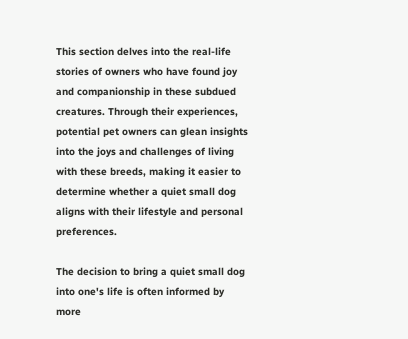This section delves into the real-life stories of owners who have found joy and companionship in these subdued creatures. Through their experiences, potential pet owners can glean insights into the joys and challenges of living with these breeds, making it easier to determine whether a quiet small dog aligns with their lifestyle and personal preferences.

The decision to bring a quiet small dog into one's life is often informed by more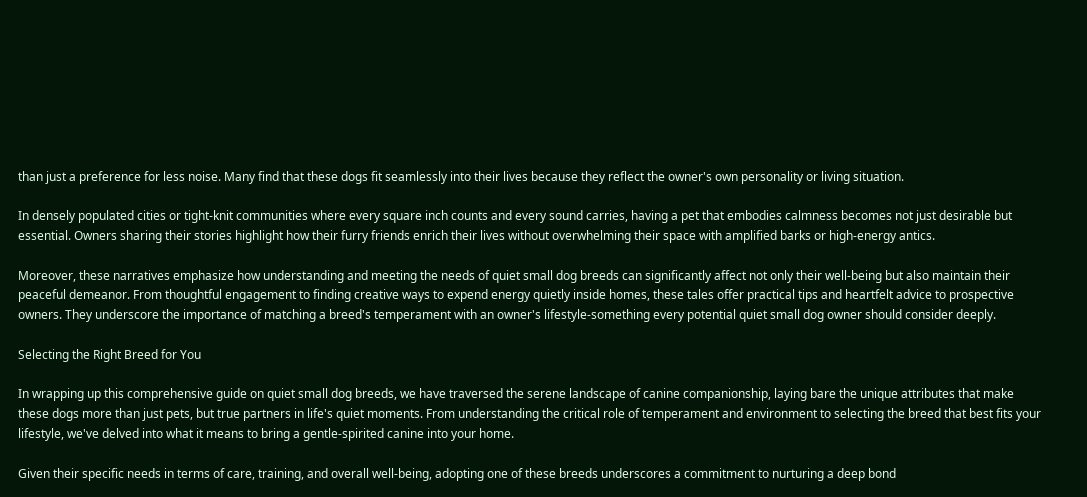than just a preference for less noise. Many find that these dogs fit seamlessly into their lives because they reflect the owner's own personality or living situation.

In densely populated cities or tight-knit communities where every square inch counts and every sound carries, having a pet that embodies calmness becomes not just desirable but essential. Owners sharing their stories highlight how their furry friends enrich their lives without overwhelming their space with amplified barks or high-energy antics.

Moreover, these narratives emphasize how understanding and meeting the needs of quiet small dog breeds can significantly affect not only their well-being but also maintain their peaceful demeanor. From thoughtful engagement to finding creative ways to expend energy quietly inside homes, these tales offer practical tips and heartfelt advice to prospective owners. They underscore the importance of matching a breed's temperament with an owner's lifestyle-something every potential quiet small dog owner should consider deeply.

Selecting the Right Breed for You

In wrapping up this comprehensive guide on quiet small dog breeds, we have traversed the serene landscape of canine companionship, laying bare the unique attributes that make these dogs more than just pets, but true partners in life's quiet moments. From understanding the critical role of temperament and environment to selecting the breed that best fits your lifestyle, we've delved into what it means to bring a gentle-spirited canine into your home.

Given their specific needs in terms of care, training, and overall well-being, adopting one of these breeds underscores a commitment to nurturing a deep bond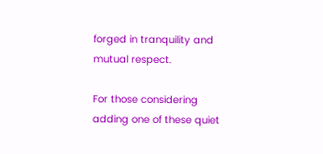forged in tranquility and mutual respect.

For those considering adding one of these quiet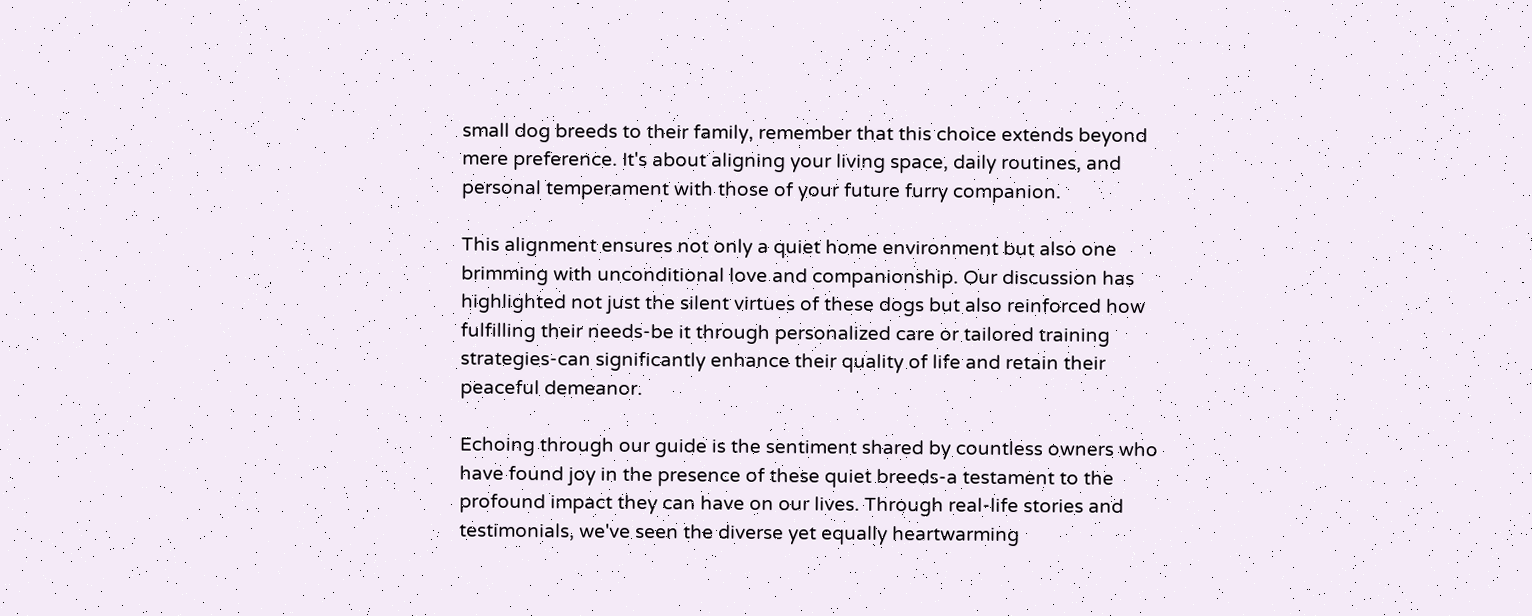small dog breeds to their family, remember that this choice extends beyond mere preference. It's about aligning your living space, daily routines, and personal temperament with those of your future furry companion.

This alignment ensures not only a quiet home environment but also one brimming with unconditional love and companionship. Our discussion has highlighted not just the silent virtues of these dogs but also reinforced how fulfilling their needs-be it through personalized care or tailored training strategies-can significantly enhance their quality of life and retain their peaceful demeanor.

Echoing through our guide is the sentiment shared by countless owners who have found joy in the presence of these quiet breeds-a testament to the profound impact they can have on our lives. Through real-life stories and testimonials, we've seen the diverse yet equally heartwarming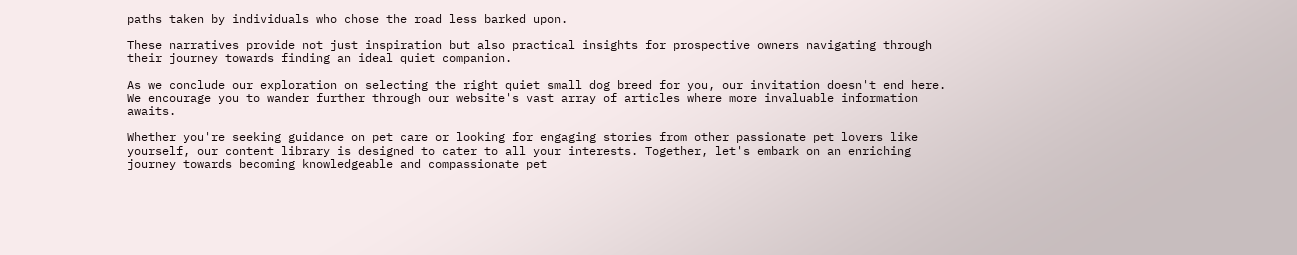paths taken by individuals who chose the road less barked upon.

These narratives provide not just inspiration but also practical insights for prospective owners navigating through their journey towards finding an ideal quiet companion.

As we conclude our exploration on selecting the right quiet small dog breed for you, our invitation doesn't end here. We encourage you to wander further through our website's vast array of articles where more invaluable information awaits.

Whether you're seeking guidance on pet care or looking for engaging stories from other passionate pet lovers like yourself, our content library is designed to cater to all your interests. Together, let's embark on an enriching journey towards becoming knowledgeable and compassionate pet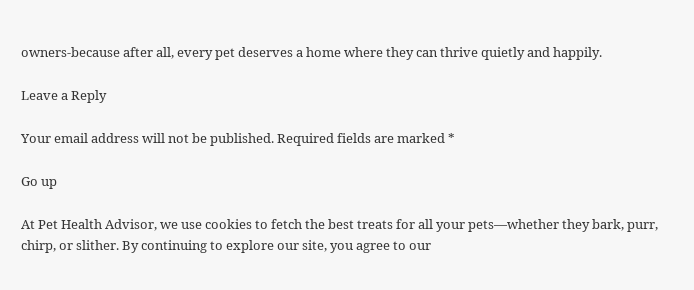owners-because after all, every pet deserves a home where they can thrive quietly and happily.

Leave a Reply

Your email address will not be published. Required fields are marked *

Go up

At Pet Health Advisor, we use cookies to fetch the best treats for all your pets—whether they bark, purr, chirp, or slither. By continuing to explore our site, you agree to our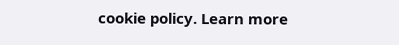cookie policy. Learn more